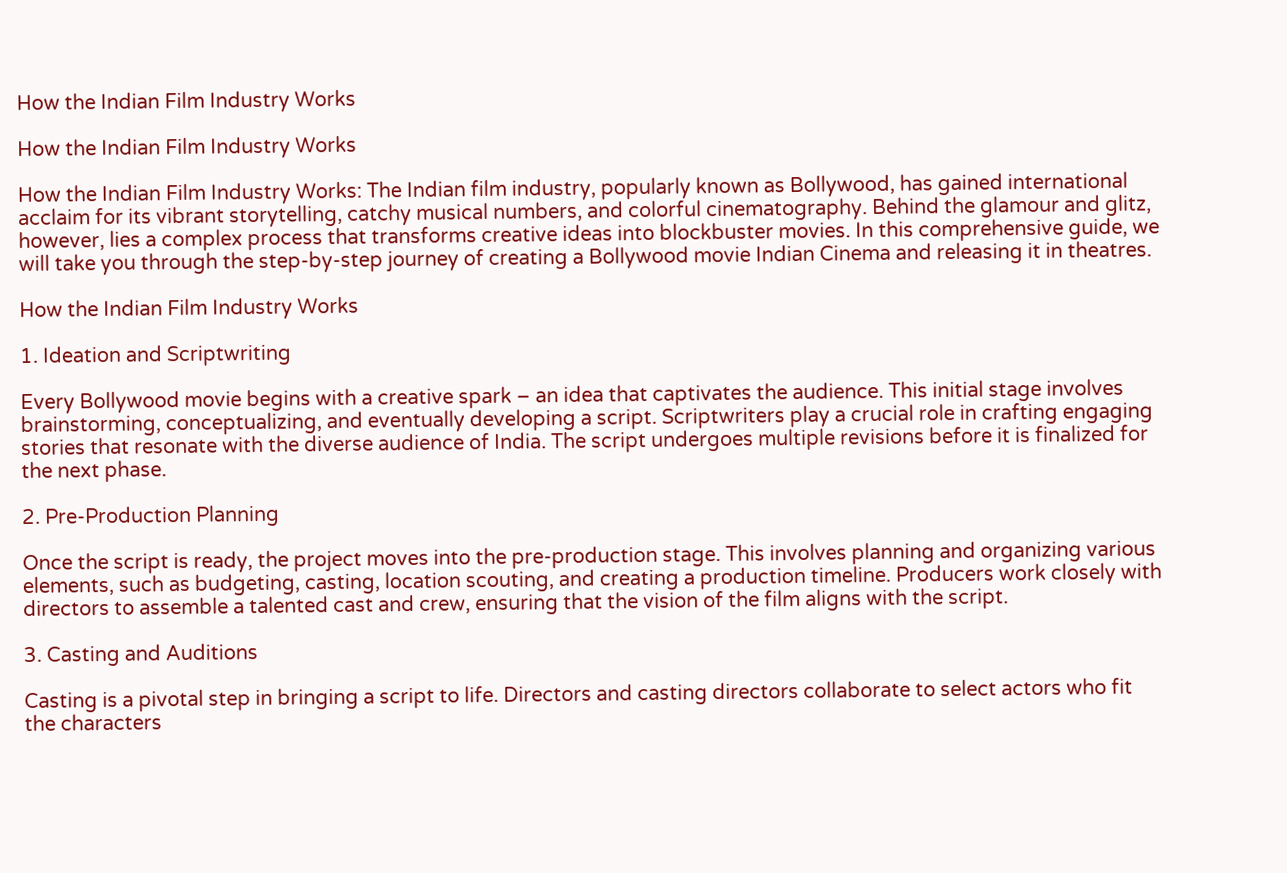How the Indian Film Industry Works

How the Indian Film Industry Works

How the Indian Film Industry Works: The Indian film industry, popularly known as Bollywood, has gained international acclaim for its vibrant storytelling, catchy musical numbers, and colorful cinematography. Behind the glamour and glitz, however, lies a complex process that transforms creative ideas into blockbuster movies. In this comprehensive guide, we will take you through the step-by-step journey of creating a Bollywood movie Indian Cinema and releasing it in theatres.

How the Indian Film Industry Works

1. Ideation and Scriptwriting

Every Bollywood movie begins with a creative spark – an idea that captivates the audience. This initial stage involves brainstorming, conceptualizing, and eventually developing a script. Scriptwriters play a crucial role in crafting engaging stories that resonate with the diverse audience of India. The script undergoes multiple revisions before it is finalized for the next phase.

2. Pre-Production Planning

Once the script is ready, the project moves into the pre-production stage. This involves planning and organizing various elements, such as budgeting, casting, location scouting, and creating a production timeline. Producers work closely with directors to assemble a talented cast and crew, ensuring that the vision of the film aligns with the script.

3. Casting and Auditions

Casting is a pivotal step in bringing a script to life. Directors and casting directors collaborate to select actors who fit the characters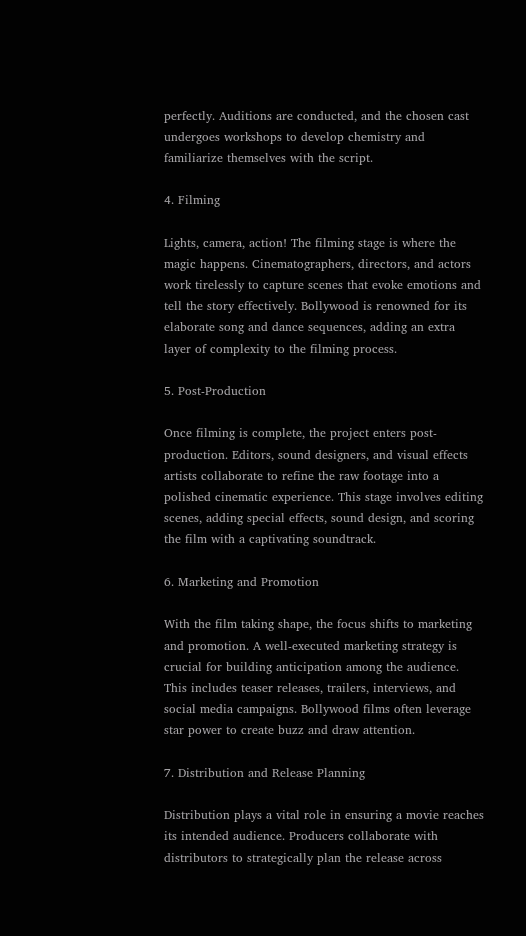perfectly. Auditions are conducted, and the chosen cast undergoes workshops to develop chemistry and familiarize themselves with the script.

4. Filming

Lights, camera, action! The filming stage is where the magic happens. Cinematographers, directors, and actors work tirelessly to capture scenes that evoke emotions and tell the story effectively. Bollywood is renowned for its elaborate song and dance sequences, adding an extra layer of complexity to the filming process.

5. Post-Production

Once filming is complete, the project enters post-production. Editors, sound designers, and visual effects artists collaborate to refine the raw footage into a polished cinematic experience. This stage involves editing scenes, adding special effects, sound design, and scoring the film with a captivating soundtrack.

6. Marketing and Promotion

With the film taking shape, the focus shifts to marketing and promotion. A well-executed marketing strategy is crucial for building anticipation among the audience. This includes teaser releases, trailers, interviews, and social media campaigns. Bollywood films often leverage star power to create buzz and draw attention.

7. Distribution and Release Planning

Distribution plays a vital role in ensuring a movie reaches its intended audience. Producers collaborate with distributors to strategically plan the release across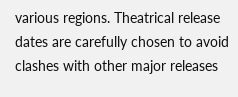various regions. Theatrical release dates are carefully chosen to avoid clashes with other major releases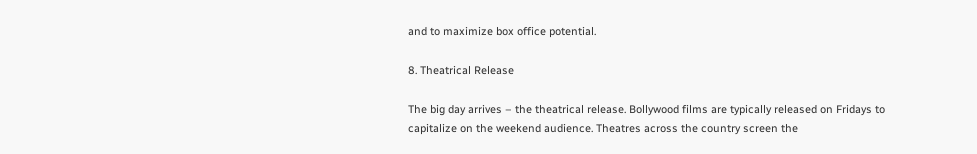and to maximize box office potential.

8. Theatrical Release

The big day arrives – the theatrical release. Bollywood films are typically released on Fridays to capitalize on the weekend audience. Theatres across the country screen the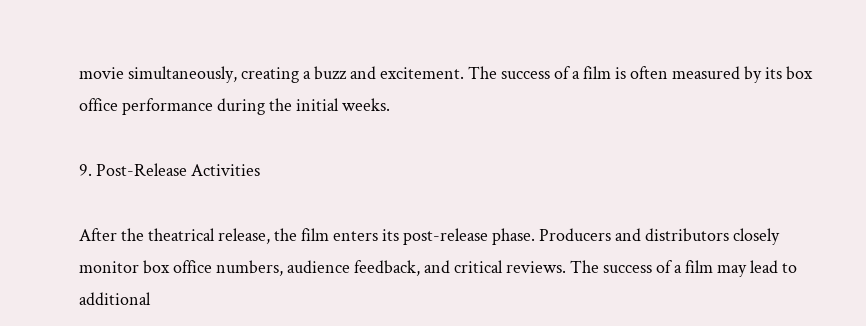movie simultaneously, creating a buzz and excitement. The success of a film is often measured by its box office performance during the initial weeks.

9. Post-Release Activities

After the theatrical release, the film enters its post-release phase. Producers and distributors closely monitor box office numbers, audience feedback, and critical reviews. The success of a film may lead to additional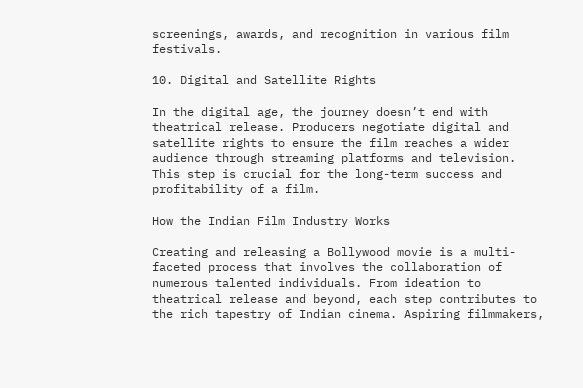screenings, awards, and recognition in various film festivals.

10. Digital and Satellite Rights

In the digital age, the journey doesn’t end with theatrical release. Producers negotiate digital and satellite rights to ensure the film reaches a wider audience through streaming platforms and television. This step is crucial for the long-term success and profitability of a film.

How the Indian Film Industry Works

Creating and releasing a Bollywood movie is a multi-faceted process that involves the collaboration of numerous talented individuals. From ideation to theatrical release and beyond, each step contributes to the rich tapestry of Indian cinema. Aspiring filmmakers,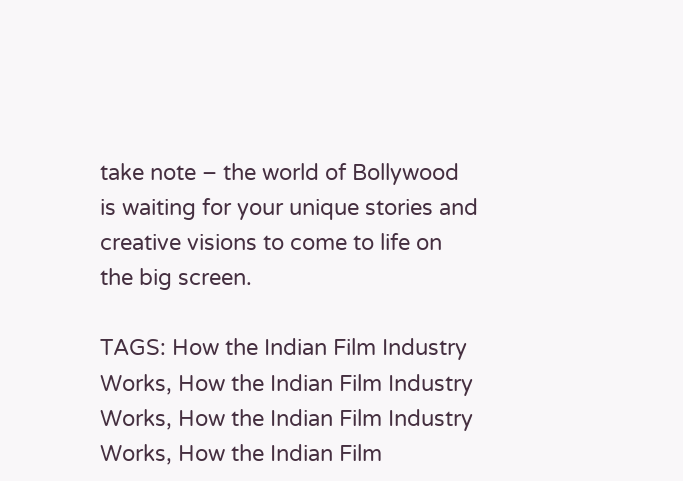take note – the world of Bollywood is waiting for your unique stories and creative visions to come to life on the big screen.

TAGS: How the Indian Film Industry Works, How the Indian Film Industry Works, How the Indian Film Industry Works, How the Indian Film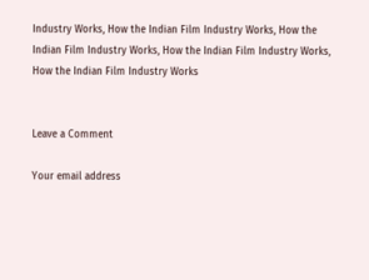Industry Works, How the Indian Film Industry Works, How the Indian Film Industry Works, How the Indian Film Industry Works, How the Indian Film Industry Works


Leave a Comment

Your email address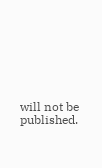will not be published.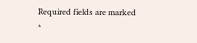Required fields are marked *